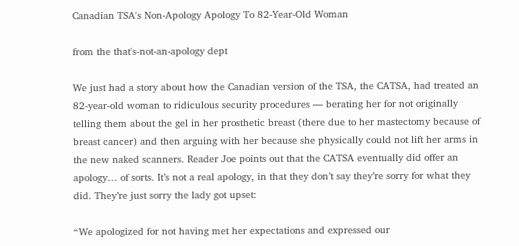Canadian TSA's Non-Apology Apology To 82-Year-Old Woman

from the that's-not-an-apology dept

We just had a story about how the Canadian version of the TSA, the CATSA, had treated an 82-year-old woman to ridiculous security procedures — berating her for not originally telling them about the gel in her prosthetic breast (there due to her mastectomy because of breast cancer) and then arguing with her because she physically could not lift her arms in the new naked scanners. Reader Joe points out that the CATSA eventually did offer an apology… of sorts. It’s not a real apology, in that they don’t say they’re sorry for what they did. They’re just sorry the lady got upset:

“We apologized for not having met her expectations and expressed our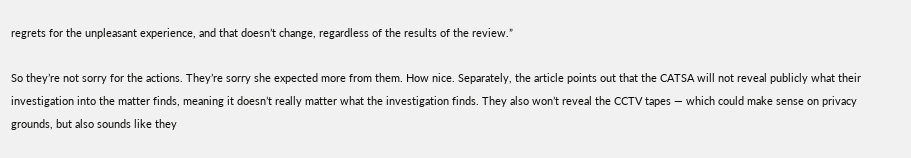regrets for the unpleasant experience, and that doesn’t change, regardless of the results of the review.”

So they’re not sorry for the actions. They’re sorry she expected more from them. How nice. Separately, the article points out that the CATSA will not reveal publicly what their investigation into the matter finds, meaning it doesn’t really matter what the investigation finds. They also won’t reveal the CCTV tapes — which could make sense on privacy grounds, but also sounds like they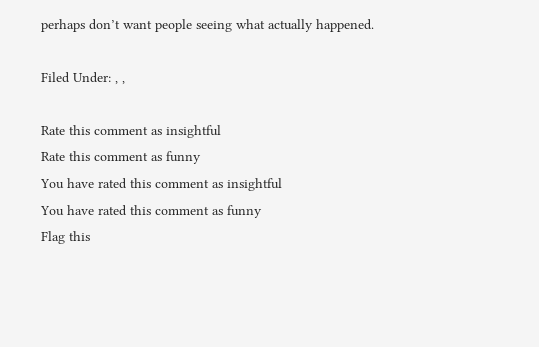perhaps don’t want people seeing what actually happened.

Filed Under: , ,

Rate this comment as insightful
Rate this comment as funny
You have rated this comment as insightful
You have rated this comment as funny
Flag this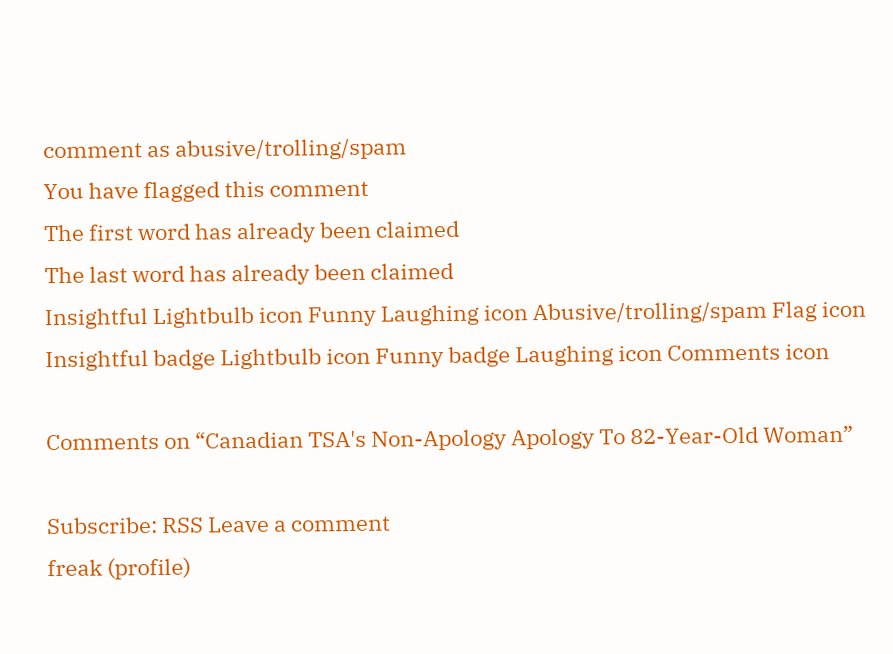comment as abusive/trolling/spam
You have flagged this comment
The first word has already been claimed
The last word has already been claimed
Insightful Lightbulb icon Funny Laughing icon Abusive/trolling/spam Flag icon Insightful badge Lightbulb icon Funny badge Laughing icon Comments icon

Comments on “Canadian TSA's Non-Apology Apology To 82-Year-Old Woman”

Subscribe: RSS Leave a comment
freak (profile)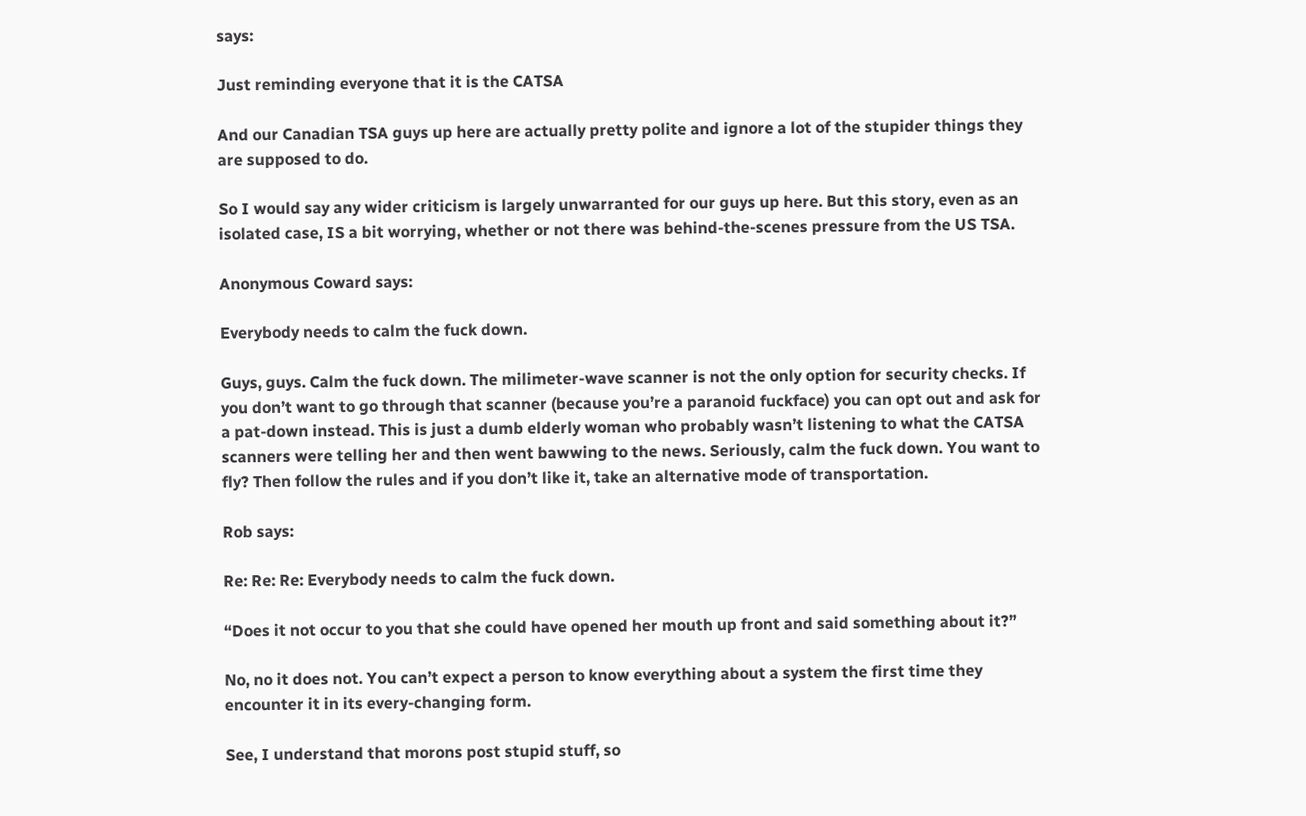says:

Just reminding everyone that it is the CATSA

And our Canadian TSA guys up here are actually pretty polite and ignore a lot of the stupider things they are supposed to do.

So I would say any wider criticism is largely unwarranted for our guys up here. But this story, even as an isolated case, IS a bit worrying, whether or not there was behind-the-scenes pressure from the US TSA.

Anonymous Coward says:

Everybody needs to calm the fuck down.

Guys, guys. Calm the fuck down. The milimeter-wave scanner is not the only option for security checks. If you don’t want to go through that scanner (because you’re a paranoid fuckface) you can opt out and ask for a pat-down instead. This is just a dumb elderly woman who probably wasn’t listening to what the CATSA scanners were telling her and then went bawwing to the news. Seriously, calm the fuck down. You want to fly? Then follow the rules and if you don’t like it, take an alternative mode of transportation.

Rob says:

Re: Re: Re: Everybody needs to calm the fuck down.

“Does it not occur to you that she could have opened her mouth up front and said something about it?”

No, no it does not. You can’t expect a person to know everything about a system the first time they encounter it in its every-changing form.

See, I understand that morons post stupid stuff, so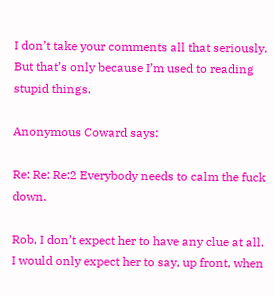I don’t take your comments all that seriously. But that’s only because I’m used to reading stupid things.

Anonymous Coward says:

Re: Re: Re:2 Everybody needs to calm the fuck down.

Rob, I don’t expect her to have any clue at all. I would only expect her to say, up front, when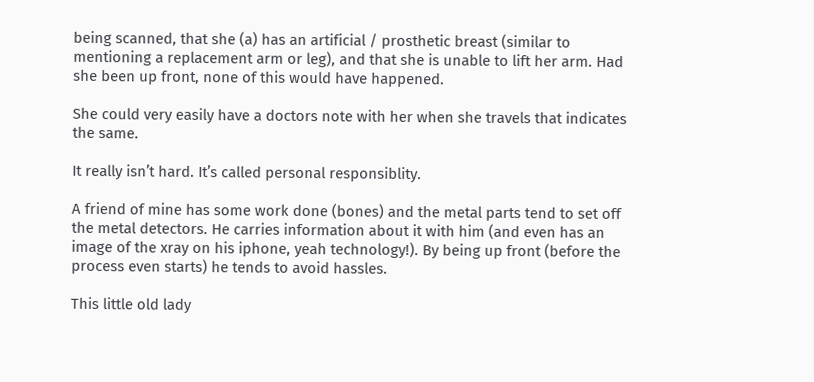being scanned, that she (a) has an artificial / prosthetic breast (similar to mentioning a replacement arm or leg), and that she is unable to lift her arm. Had she been up front, none of this would have happened.

She could very easily have a doctors note with her when she travels that indicates the same.

It really isn’t hard. It’s called personal responsiblity.

A friend of mine has some work done (bones) and the metal parts tend to set off the metal detectors. He carries information about it with him (and even has an image of the xray on his iphone, yeah technology!). By being up front (before the process even starts) he tends to avoid hassles.

This little old lady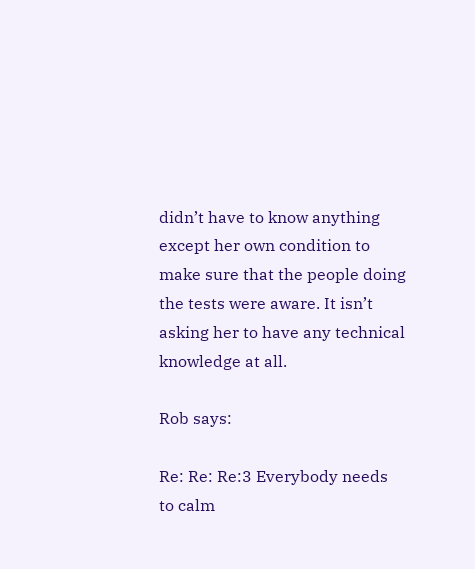didn’t have to know anything except her own condition to make sure that the people doing the tests were aware. It isn’t asking her to have any technical knowledge at all.

Rob says:

Re: Re: Re:3 Everybody needs to calm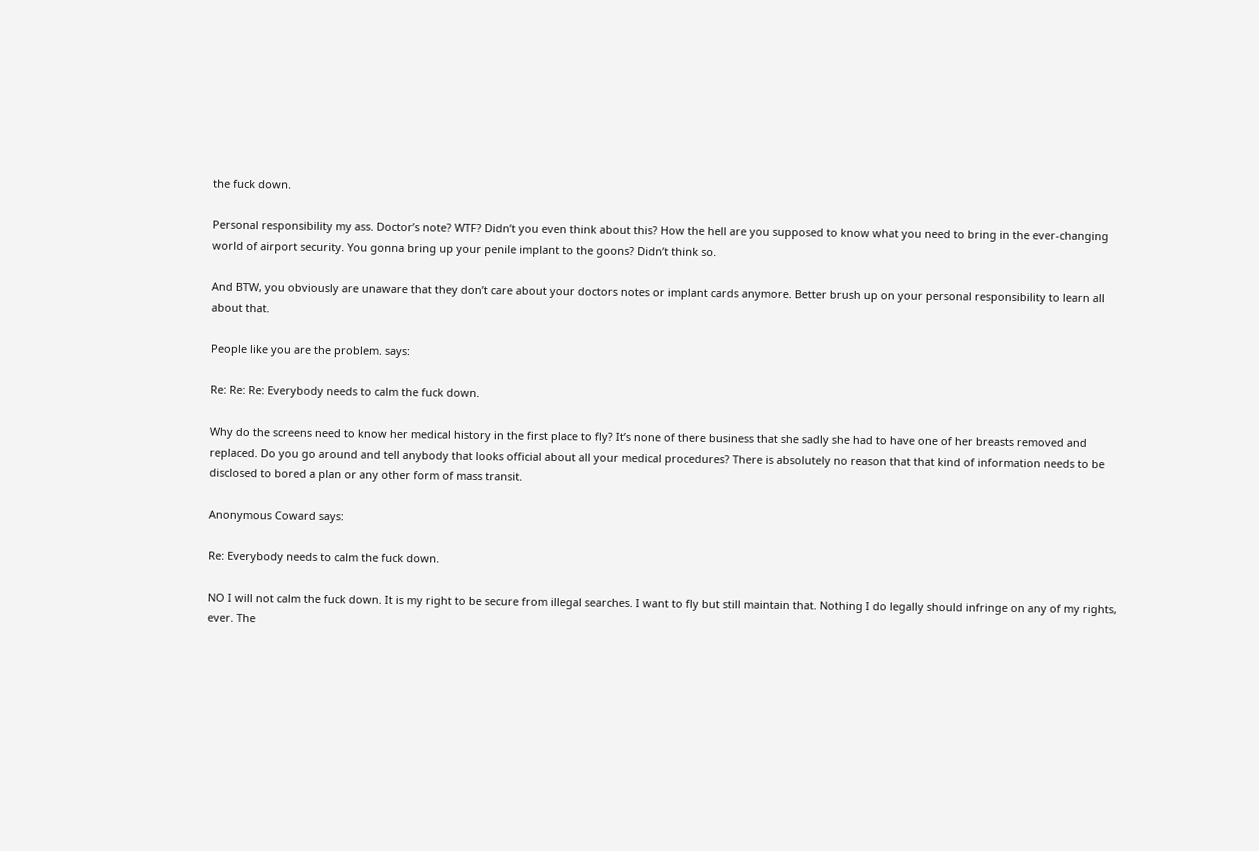the fuck down.

Personal responsibility my ass. Doctor’s note? WTF? Didn’t you even think about this? How the hell are you supposed to know what you need to bring in the ever-changing world of airport security. You gonna bring up your penile implant to the goons? Didn’t think so.

And BTW, you obviously are unaware that they don’t care about your doctors notes or implant cards anymore. Better brush up on your personal responsibility to learn all about that.

People like you are the problem. says:

Re: Re: Re: Everybody needs to calm the fuck down.

Why do the screens need to know her medical history in the first place to fly? It’s none of there business that she sadly she had to have one of her breasts removed and replaced. Do you go around and tell anybody that looks official about all your medical procedures? There is absolutely no reason that that kind of information needs to be disclosed to bored a plan or any other form of mass transit.

Anonymous Coward says:

Re: Everybody needs to calm the fuck down.

NO I will not calm the fuck down. It is my right to be secure from illegal searches. I want to fly but still maintain that. Nothing I do legally should infringe on any of my rights, ever. The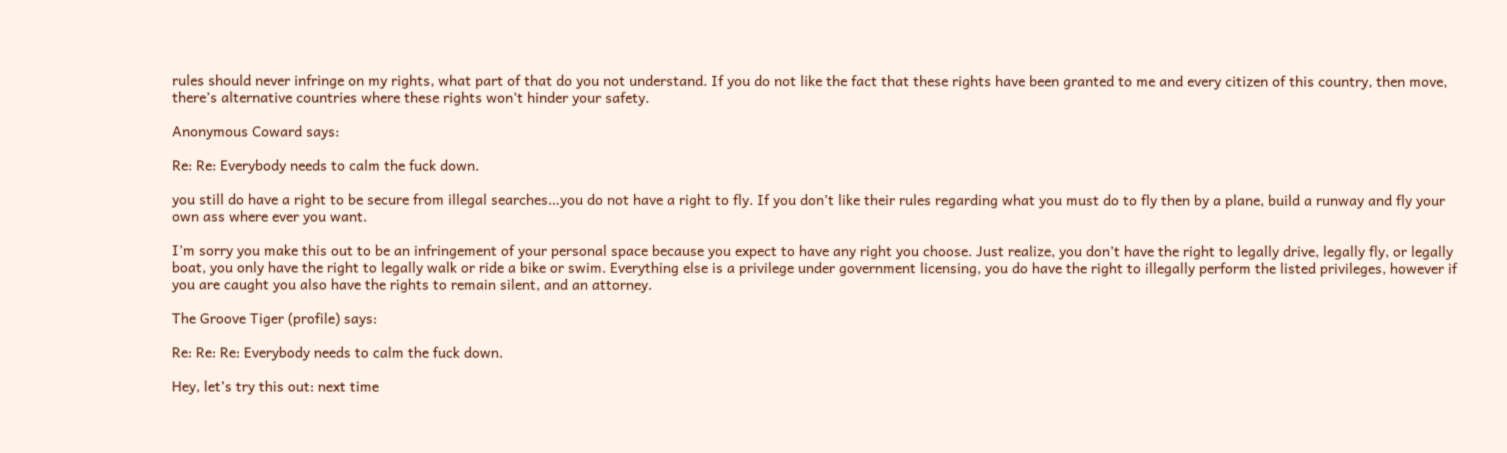rules should never infringe on my rights, what part of that do you not understand. If you do not like the fact that these rights have been granted to me and every citizen of this country, then move, there’s alternative countries where these rights won’t hinder your safety.

Anonymous Coward says:

Re: Re: Everybody needs to calm the fuck down.

you still do have a right to be secure from illegal searches…you do not have a right to fly. If you don’t like their rules regarding what you must do to fly then by a plane, build a runway and fly your own ass where ever you want.

I’m sorry you make this out to be an infringement of your personal space because you expect to have any right you choose. Just realize, you don’t have the right to legally drive, legally fly, or legally boat, you only have the right to legally walk or ride a bike or swim. Everything else is a privilege under government licensing, you do have the right to illegally perform the listed privileges, however if you are caught you also have the rights to remain silent, and an attorney.

The Groove Tiger (profile) says:

Re: Re: Re: Everybody needs to calm the fuck down.

Hey, let’s try this out: next time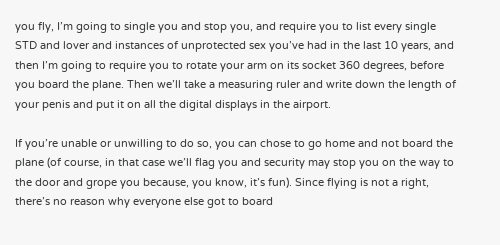you fly, I’m going to single you and stop you, and require you to list every single STD and lover and instances of unprotected sex you’ve had in the last 10 years, and then I’m going to require you to rotate your arm on its socket 360 degrees, before you board the plane. Then we’ll take a measuring ruler and write down the length of your penis and put it on all the digital displays in the airport.

If you’re unable or unwilling to do so, you can chose to go home and not board the plane (of course, in that case we’ll flag you and security may stop you on the way to the door and grope you because, you know, it’s fun). Since flying is not a right, there’s no reason why everyone else got to board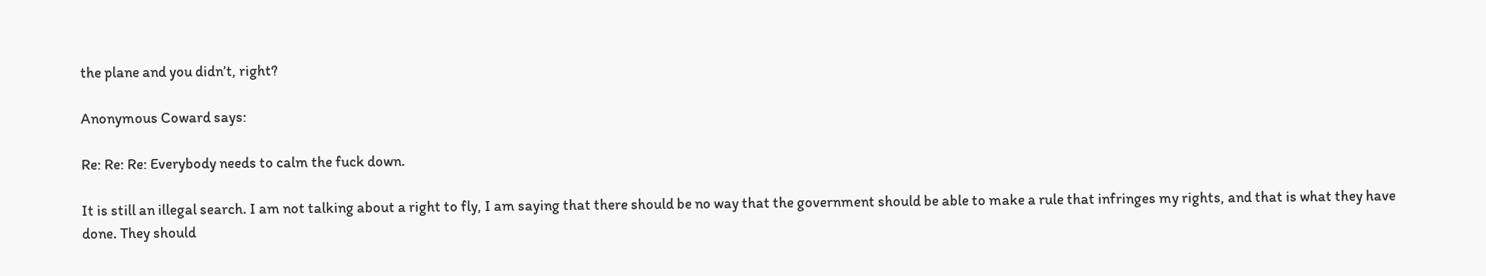the plane and you didn’t, right?

Anonymous Coward says:

Re: Re: Re: Everybody needs to calm the fuck down.

It is still an illegal search. I am not talking about a right to fly, I am saying that there should be no way that the government should be able to make a rule that infringes my rights, and that is what they have done. They should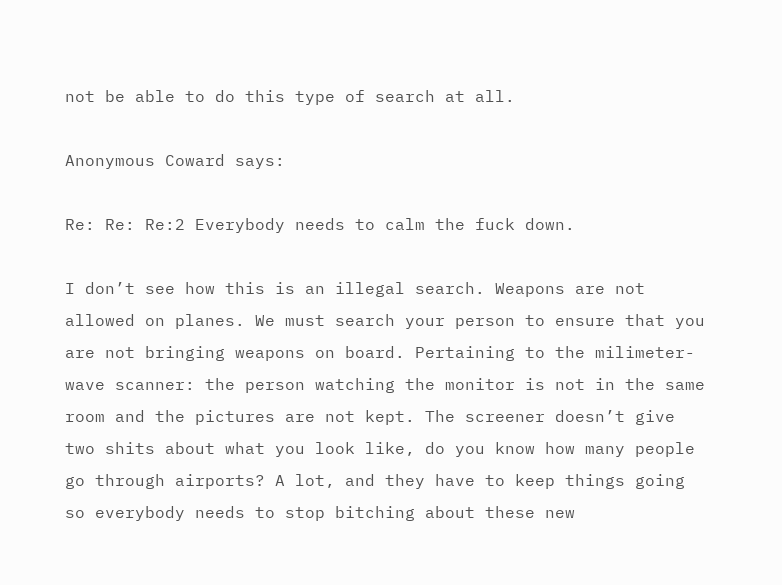not be able to do this type of search at all.

Anonymous Coward says:

Re: Re: Re:2 Everybody needs to calm the fuck down.

I don’t see how this is an illegal search. Weapons are not allowed on planes. We must search your person to ensure that you are not bringing weapons on board. Pertaining to the milimeter-wave scanner: the person watching the monitor is not in the same room and the pictures are not kept. The screener doesn’t give two shits about what you look like, do you know how many people go through airports? A lot, and they have to keep things going so everybody needs to stop bitching about these new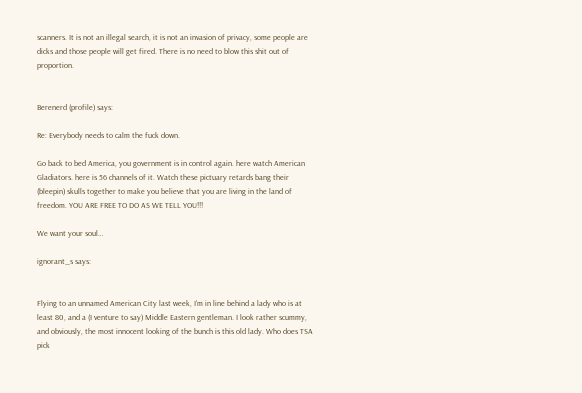scanners. It is not an illegal search, it is not an invasion of privacy, some people are dicks and those people will get fired. There is no need to blow this shit out of proportion.


Berenerd (profile) says:

Re: Everybody needs to calm the fuck down.

Go back to bed America, you government is in control again. here watch American Gladiators. here is 56 channels of it. Watch these pictuary retards bang their (bleepin) skulls together to make you believe that you are living in the land of freedom. YOU ARE FREE TO DO AS WE TELL YOU!!!

We want your soul…

ignorant_s says:


Flying to an unnamed American City last week, I’m in line behind a lady who is at least 80, and a (I venture to say) Middle Eastern gentleman. I look rather scummy, and obviously, the most innocent looking of the bunch is this old lady. Who does TSA pick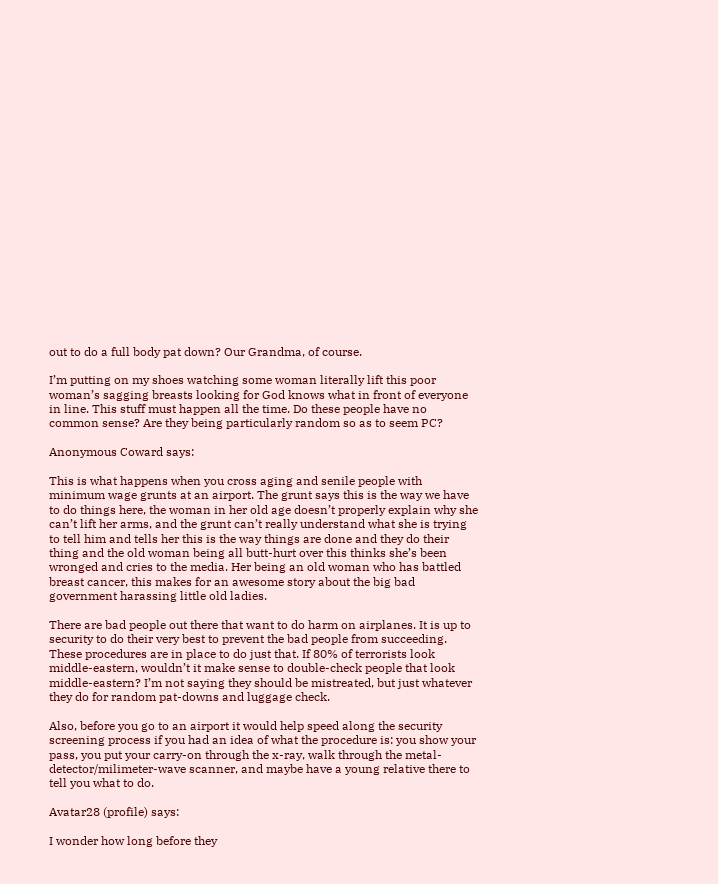out to do a full body pat down? Our Grandma, of course.

I’m putting on my shoes watching some woman literally lift this poor woman’s sagging breasts looking for God knows what in front of everyone in line. This stuff must happen all the time. Do these people have no common sense? Are they being particularly random so as to seem PC?

Anonymous Coward says:

This is what happens when you cross aging and senile people with minimum wage grunts at an airport. The grunt says this is the way we have to do things here, the woman in her old age doesn’t properly explain why she can’t lift her arms, and the grunt can’t really understand what she is trying to tell him and tells her this is the way things are done and they do their thing and the old woman being all butt-hurt over this thinks she’s been wronged and cries to the media. Her being an old woman who has battled breast cancer, this makes for an awesome story about the big bad government harassing little old ladies.

There are bad people out there that want to do harm on airplanes. It is up to security to do their very best to prevent the bad people from succeeding. These procedures are in place to do just that. If 80% of terrorists look middle-eastern, wouldn’t it make sense to double-check people that look middle-eastern? I’m not saying they should be mistreated, but just whatever they do for random pat-downs and luggage check.

Also, before you go to an airport it would help speed along the security screening process if you had an idea of what the procedure is: you show your pass, you put your carry-on through the x-ray, walk through the metal-detector/milimeter-wave scanner, and maybe have a young relative there to tell you what to do.

Avatar28 (profile) says:

I wonder how long before they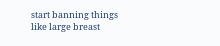start banning things like large breast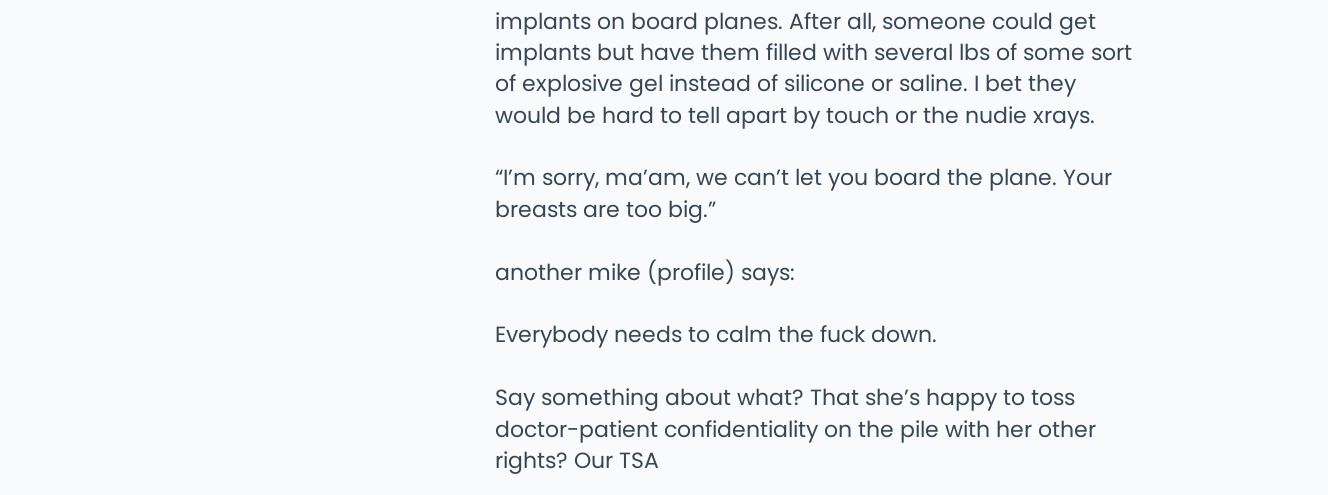implants on board planes. After all, someone could get implants but have them filled with several lbs of some sort of explosive gel instead of silicone or saline. I bet they would be hard to tell apart by touch or the nudie xrays.

“I’m sorry, ma’am, we can’t let you board the plane. Your breasts are too big.”

another mike (profile) says:

Everybody needs to calm the fuck down.

Say something about what? That she’s happy to toss doctor-patient confidentiality on the pile with her other rights? Our TSA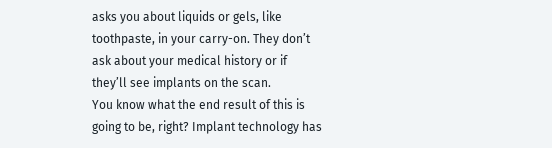asks you about liquids or gels, like toothpaste, in your carry-on. They don’t ask about your medical history or if they’ll see implants on the scan.
You know what the end result of this is going to be, right? Implant technology has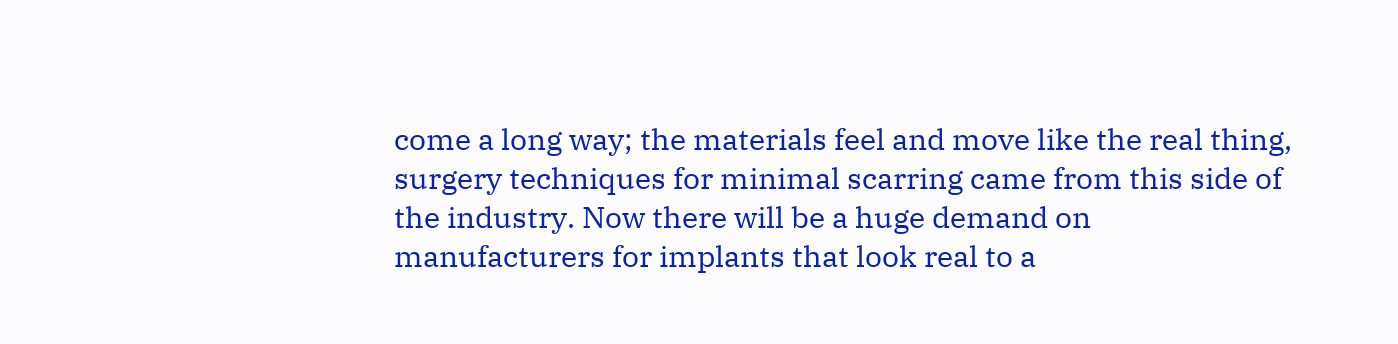come a long way; the materials feel and move like the real thing, surgery techniques for minimal scarring came from this side of the industry. Now there will be a huge demand on manufacturers for implants that look real to a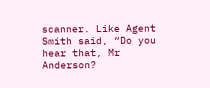scanner. Like Agent Smith said, “Do you hear that, Mr Anderson?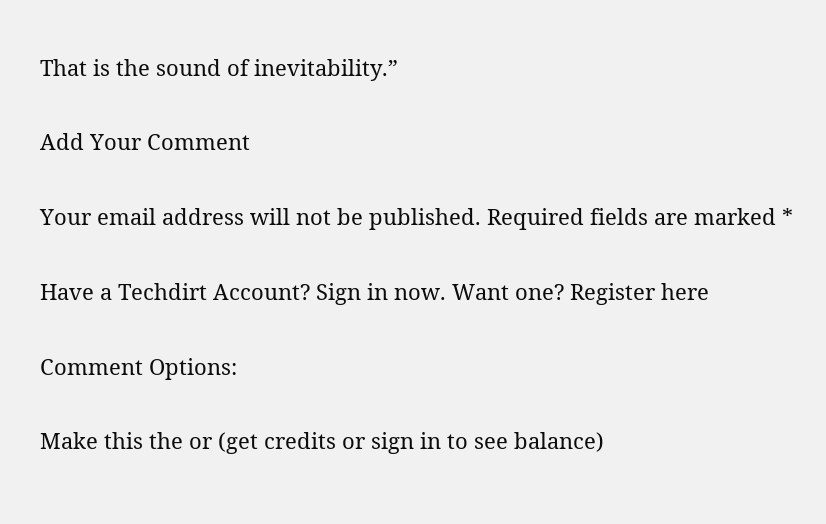That is the sound of inevitability.”

Add Your Comment

Your email address will not be published. Required fields are marked *

Have a Techdirt Account? Sign in now. Want one? Register here

Comment Options:

Make this the or (get credits or sign in to see balance)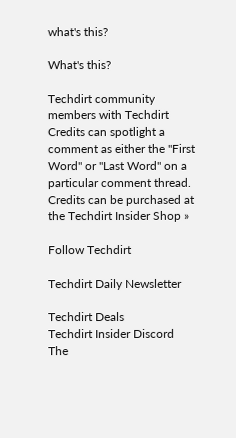what's this?

What's this?

Techdirt community members with Techdirt Credits can spotlight a comment as either the "First Word" or "Last Word" on a particular comment thread. Credits can be purchased at the Techdirt Insider Shop »

Follow Techdirt

Techdirt Daily Newsletter

Techdirt Deals
Techdirt Insider Discord
The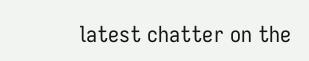latest chatter on the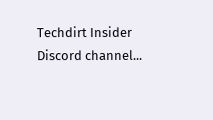Techdirt Insider Discord channel...